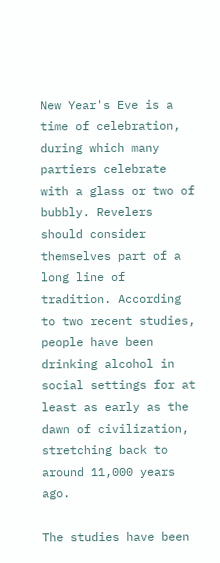New Year's Eve is a time of celebration, during which many partiers celebrate with a glass or two of bubbly. Revelers should consider themselves part of a long line of tradition. According to two recent studies, people have been drinking alcohol in social settings for at least as early as the dawn of civilization, stretching back to around 11,000 years ago.

The studies have been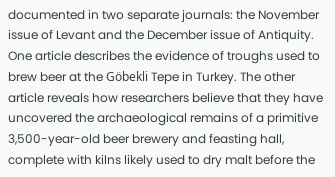documented in two separate journals: the November issue of Levant and the December issue of Antiquity. One article describes the evidence of troughs used to brew beer at the Göbekli Tepe in Turkey. The other article reveals how researchers believe that they have uncovered the archaeological remains of a primitive 3,500-year-old beer brewery and feasting hall, complete with kilns likely used to dry malt before the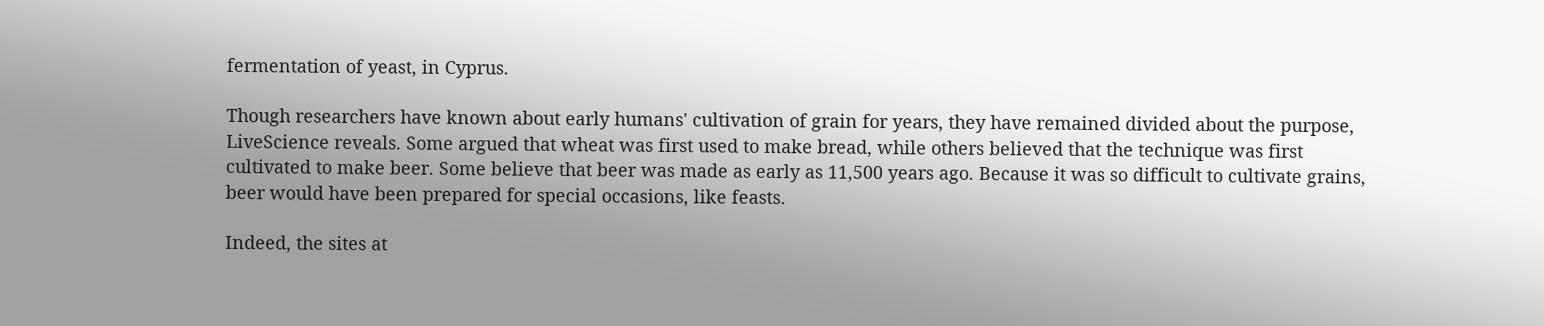fermentation of yeast, in Cyprus.

Though researchers have known about early humans' cultivation of grain for years, they have remained divided about the purpose, LiveScience reveals. Some argued that wheat was first used to make bread, while others believed that the technique was first cultivated to make beer. Some believe that beer was made as early as 11,500 years ago. Because it was so difficult to cultivate grains, beer would have been prepared for special occasions, like feasts.

Indeed, the sites at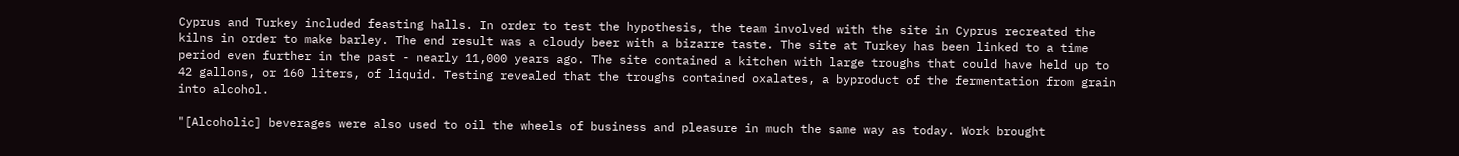Cyprus and Turkey included feasting halls. In order to test the hypothesis, the team involved with the site in Cyprus recreated the kilns in order to make barley. The end result was a cloudy beer with a bizarre taste. The site at Turkey has been linked to a time period even further in the past - nearly 11,000 years ago. The site contained a kitchen with large troughs that could have held up to 42 gallons, or 160 liters, of liquid. Testing revealed that the troughs contained oxalates, a byproduct of the fermentation from grain into alcohol.

"[Alcoholic] beverages were also used to oil the wheels of business and pleasure in much the same way as today. Work brought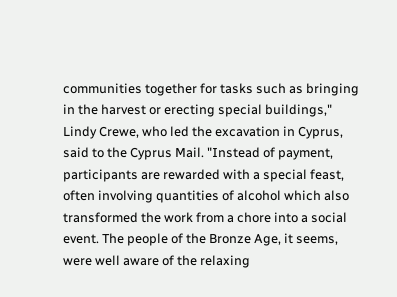communities together for tasks such as bringing in the harvest or erecting special buildings," Lindy Crewe, who led the excavation in Cyprus, said to the Cyprus Mail. "Instead of payment, participants are rewarded with a special feast, often involving quantities of alcohol which also transformed the work from a chore into a social event. The people of the Bronze Age, it seems, were well aware of the relaxing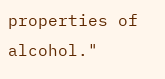properties of alcohol."